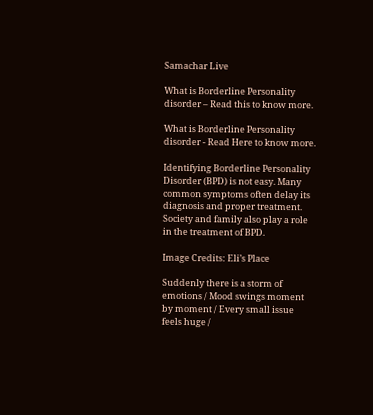Samachar Live

What is Borderline Personality disorder – Read this to know more.

What is Borderline Personality disorder - Read Here to know more.

Identifying Borderline Personality Disorder (BPD) is not easy. Many common symptoms often delay its diagnosis and proper treatment. Society and family also play a role in the treatment of BPD.

Image Credits: Eli’s Place

Suddenly there is a storm of emotions / Mood swings moment by moment / Every small issue feels huge /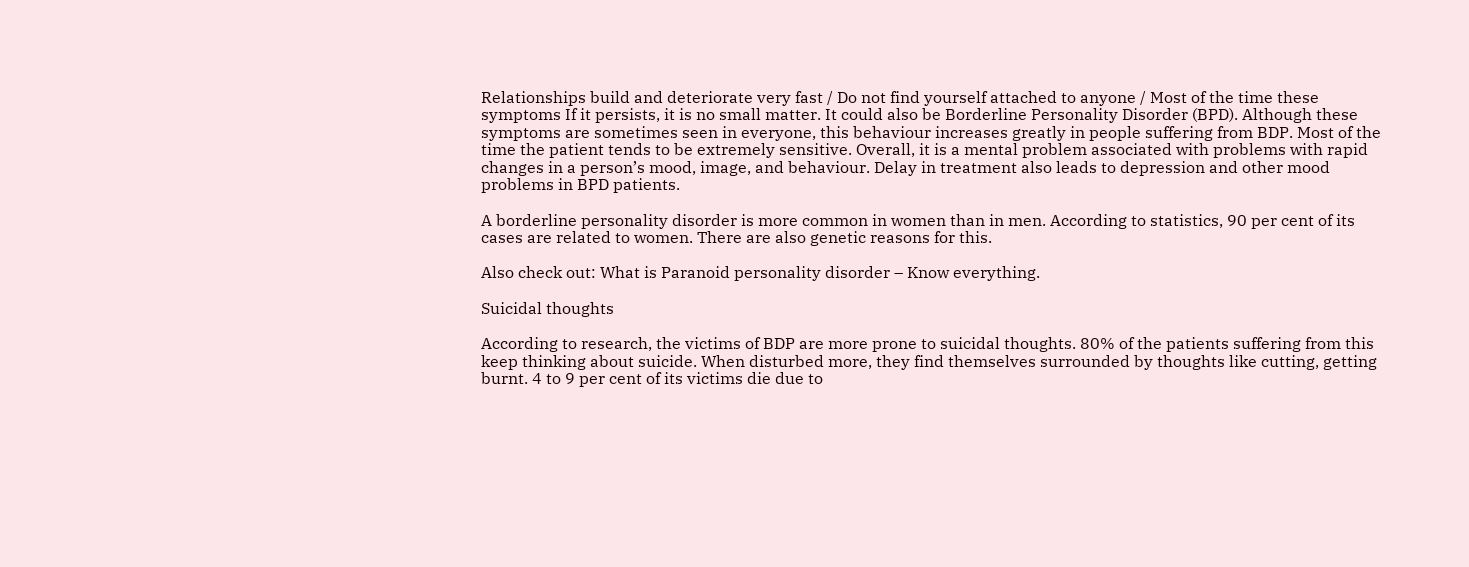Relationships build and deteriorate very fast / Do not find yourself attached to anyone / Most of the time these symptoms If it persists, it is no small matter. It could also be Borderline Personality Disorder (BPD). Although these symptoms are sometimes seen in everyone, this behaviour increases greatly in people suffering from BDP. Most of the time the patient tends to be extremely sensitive. Overall, it is a mental problem associated with problems with rapid changes in a person’s mood, image, and behaviour. Delay in treatment also leads to depression and other mood problems in BPD patients.

A borderline personality disorder is more common in women than in men. According to statistics, 90 per cent of its cases are related to women. There are also genetic reasons for this.

Also check out: What is Paranoid personality disorder – Know everything.

Suicidal thoughts

According to research, the victims of BDP are more prone to suicidal thoughts. 80% of the patients suffering from this keep thinking about suicide. When disturbed more, they find themselves surrounded by thoughts like cutting, getting burnt. 4 to 9 per cent of its victims die due to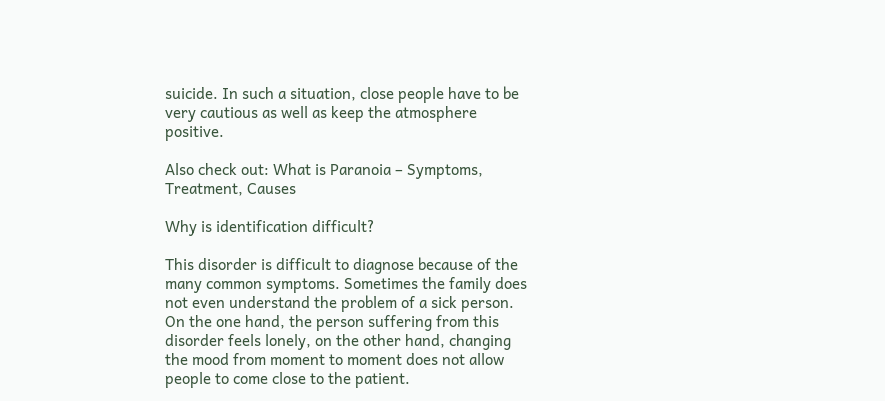suicide. In such a situation, close people have to be very cautious as well as keep the atmosphere positive.

Also check out: What is Paranoia – Symptoms, Treatment, Causes

Why is identification difficult?

This disorder is difficult to diagnose because of the many common symptoms. Sometimes the family does not even understand the problem of a sick person. On the one hand, the person suffering from this disorder feels lonely, on the other hand, changing the mood from moment to moment does not allow people to come close to the patient.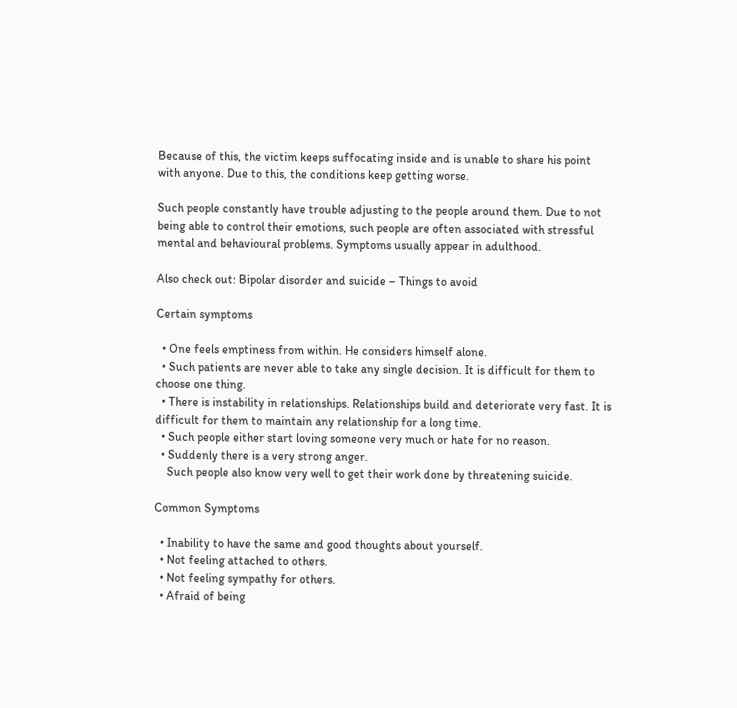Because of this, the victim keeps suffocating inside and is unable to share his point with anyone. Due to this, the conditions keep getting worse.

Such people constantly have trouble adjusting to the people around them. Due to not being able to control their emotions, such people are often associated with stressful mental and behavioural problems. Symptoms usually appear in adulthood.

Also check out: Bipolar disorder and suicide – Things to avoid

Certain symptoms

  • One feels emptiness from within. He considers himself alone.
  • Such patients are never able to take any single decision. It is difficult for them to choose one thing.
  • There is instability in relationships. Relationships build and deteriorate very fast. It is difficult for them to maintain any relationship for a long time.
  • Such people either start loving someone very much or hate for no reason.
  • Suddenly there is a very strong anger.
    Such people also know very well to get their work done by threatening suicide.

Common Symptoms

  • Inability to have the same and good thoughts about yourself.
  • Not feeling attached to others.
  • Not feeling sympathy for others.
  • Afraid of being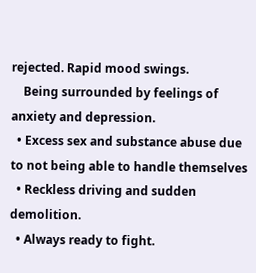rejected. Rapid mood swings.
    Being surrounded by feelings of anxiety and depression.
  • Excess sex and substance abuse due to not being able to handle themselves
  • Reckless driving and sudden demolition.
  • Always ready to fight.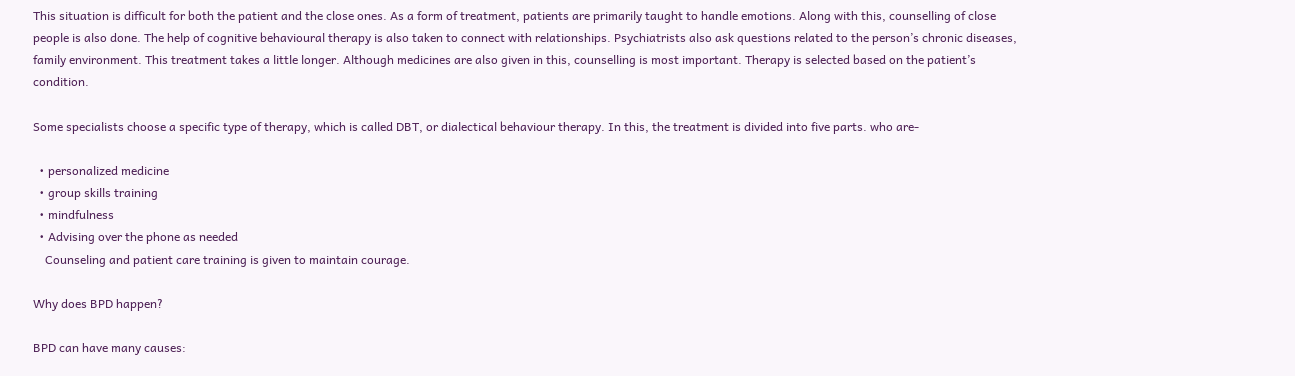This situation is difficult for both the patient and the close ones. As a form of treatment, patients are primarily taught to handle emotions. Along with this, counselling of close people is also done. The help of cognitive behavioural therapy is also taken to connect with relationships. Psychiatrists also ask questions related to the person’s chronic diseases, family environment. This treatment takes a little longer. Although medicines are also given in this, counselling is most important. Therapy is selected based on the patient’s condition.

Some specialists choose a specific type of therapy, which is called DBT, or dialectical behaviour therapy. In this, the treatment is divided into five parts. who are-

  • personalized medicine
  • group skills training
  • mindfulness
  • Advising over the phone as needed
    Counseling and patient care training is given to maintain courage.

Why does BPD happen?

BPD can have many causes: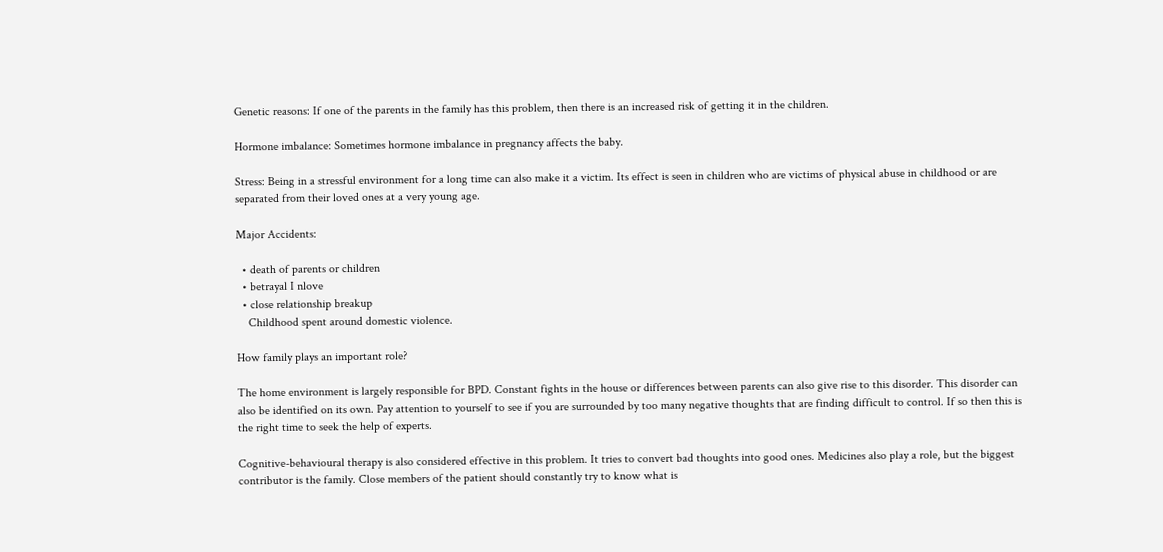Genetic reasons: If one of the parents in the family has this problem, then there is an increased risk of getting it in the children.

Hormone imbalance: Sometimes hormone imbalance in pregnancy affects the baby.

Stress: Being in a stressful environment for a long time can also make it a victim. Its effect is seen in children who are victims of physical abuse in childhood or are separated from their loved ones at a very young age.

Major Accidents:

  • death of parents or children
  • betrayal I nlove
  • close relationship breakup
    Childhood spent around domestic violence.

How family plays an important role?

The home environment is largely responsible for BPD. Constant fights in the house or differences between parents can also give rise to this disorder. This disorder can also be identified on its own. Pay attention to yourself to see if you are surrounded by too many negative thoughts that are finding difficult to control. If so then this is the right time to seek the help of experts.

Cognitive-behavioural therapy is also considered effective in this problem. It tries to convert bad thoughts into good ones. Medicines also play a role, but the biggest contributor is the family. Close members of the patient should constantly try to know what is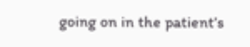going on in the patient’s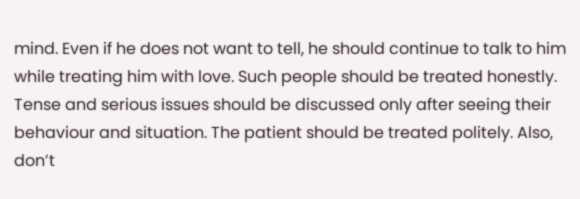mind. Even if he does not want to tell, he should continue to talk to him while treating him with love. Such people should be treated honestly. Tense and serious issues should be discussed only after seeing their behaviour and situation. The patient should be treated politely. Also, don’t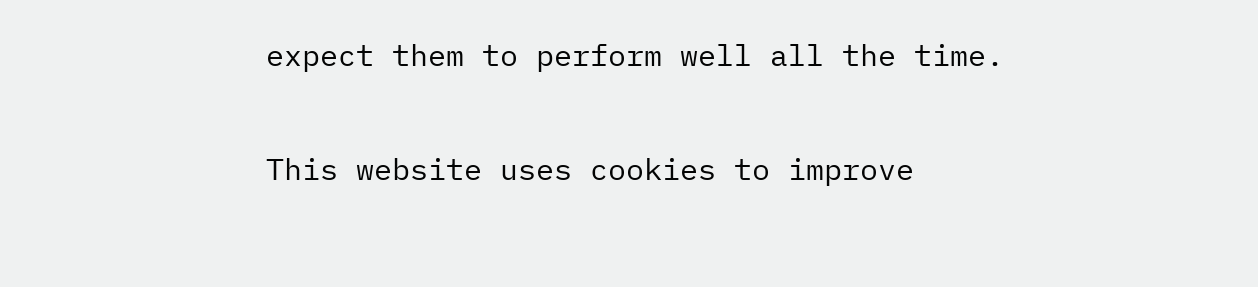expect them to perform well all the time.

This website uses cookies to improve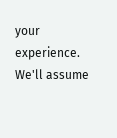your experience. We'll assume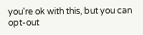you're ok with this, but you can opt-out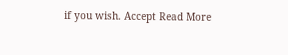if you wish. Accept Read More